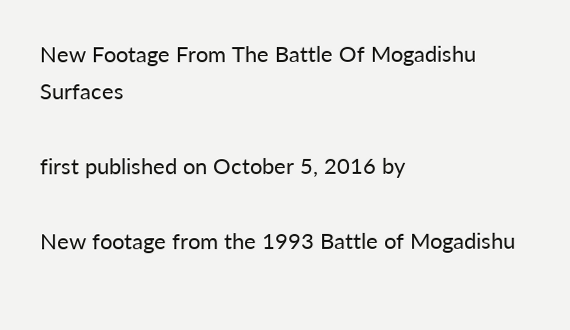New Footage From The Battle Of Mogadishu Surfaces

first published on October 5, 2016 by

New footage from the 1993 Battle of Mogadishu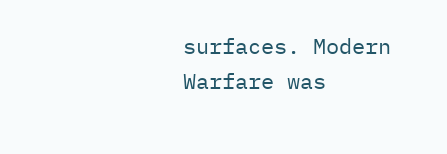surfaces. Modern Warfare was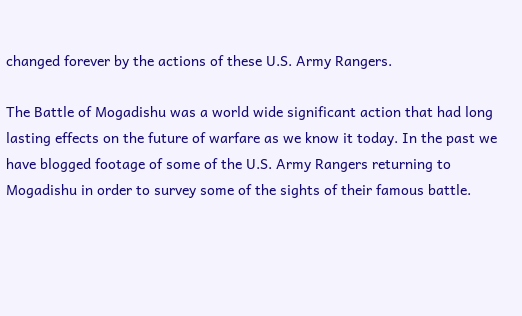changed forever by the actions of these U.S. Army Rangers.

The Battle of Mogadishu was a world wide significant action that had long lasting effects on the future of warfare as we know it today. In the past we have blogged footage of some of the U.S. Army Rangers returning to Mogadishu in order to survey some of the sights of their famous battle.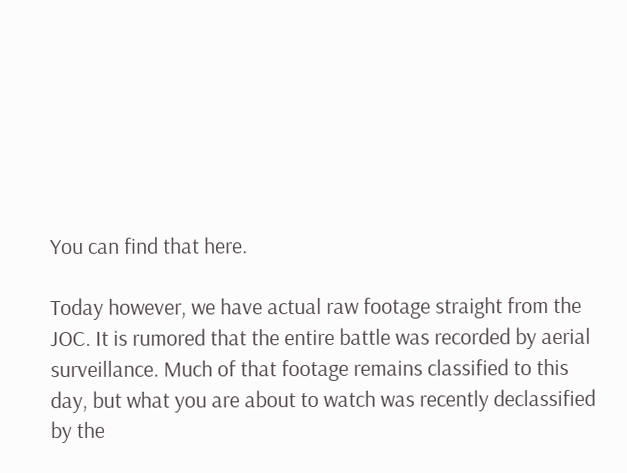You can find that here.

Today however, we have actual raw footage straight from the JOC. It is rumored that the entire battle was recorded by aerial surveillance. Much of that footage remains classified to this day, but what you are about to watch was recently declassified by the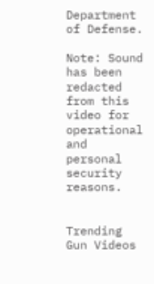Department of Defense.

Note: Sound has been redacted from this video for operational and personal security reasons.


Trending Gun Videos